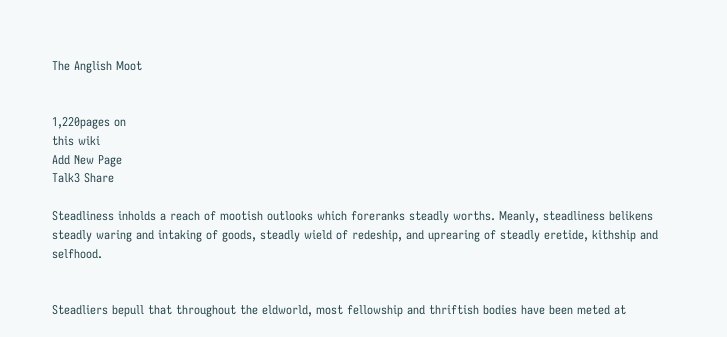The Anglish Moot


1,220pages on
this wiki
Add New Page
Talk3 Share

Steadliness inholds a reach of mootish outlooks which foreranks steadly worths. Meanly, steadliness belikens steadly waring and intaking of goods, steadly wield of redeship, and uprearing of steadly eretide, kithship and selfhood.


Steadliers bepull that throughout the eldworld, most fellowship and thriftish bodies have been meted at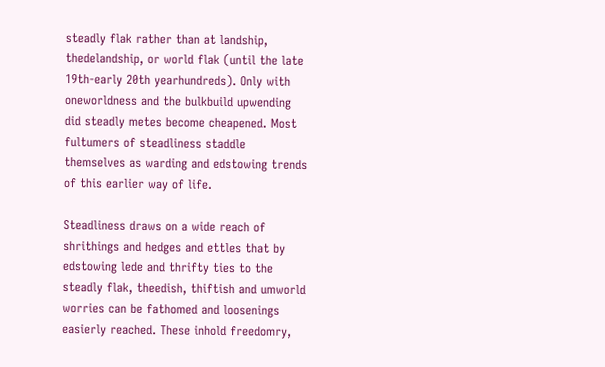steadly flak rather than at landship, thedelandship, or world flak (until the late 19th-early 20th yearhundreds). Only with oneworldness and the bulkbuild upwending did steadly metes become cheapened. Most fultumers of steadliness staddle themselves as warding and edstowing trends of this earlier way of life.

Steadliness draws on a wide reach of shrithings and hedges and ettles that by edstowing lede and thrifty ties to the steadly flak, theedish, thiftish and umworld worries can be fathomed and loosenings easierly reached. These inhold freedomry,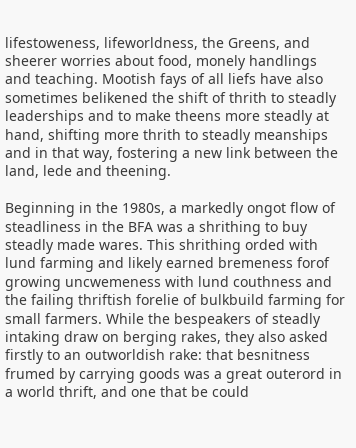lifestoweness, lifeworldness, the Greens, and sheerer worries about food, monely handlings and teaching. Mootish fays of all liefs have also sometimes belikened the shift of thrith to steadly leaderships and to make theens more steadly at hand, shifting more thrith to steadly meanships and in that way, fostering a new link between the land, lede and theening.

Beginning in the 1980s, a markedly ongot flow of steadliness in the BFA was a shrithing to buy steadly made wares. This shrithing orded with lund farming and likely earned bremeness forof growing uncwemeness with lund couthness and the failing thriftish forelie of bulkbuild farming for small farmers. While the bespeakers of steadly intaking draw on berging rakes, they also asked firstly to an outworldish rake: that besnitness frumed by carrying goods was a great outerord in a world thrift, and one that be could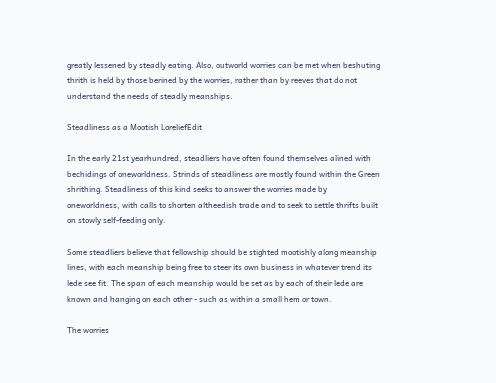greatly lessened by steadly eating. Also, outworld worries can be met when beshuting thrith is held by those berined by the worries, rather than by reeves that do not understand the needs of steadly meanships.

Steadliness as a Mootish LoreliefEdit

In the early 21st yearhundred, steadliers have often found themselves alined with bechidings of oneworldness. Strinds of steadliness are mostly found within the Green shrithing. Steadliness of this kind seeks to answer the worries made by oneworldness, with calls to shorten altheedish trade and to seek to settle thrifts built on stowly self-feeding only.

Some steadliers believe that fellowship should be stighted mootishly along meanship lines, with each meanship being free to steer its own business in whatever trend its lede see fit. The span of each meanship would be set as by each of their lede are known and hanging on each other - such as within a small hem or town.

The worries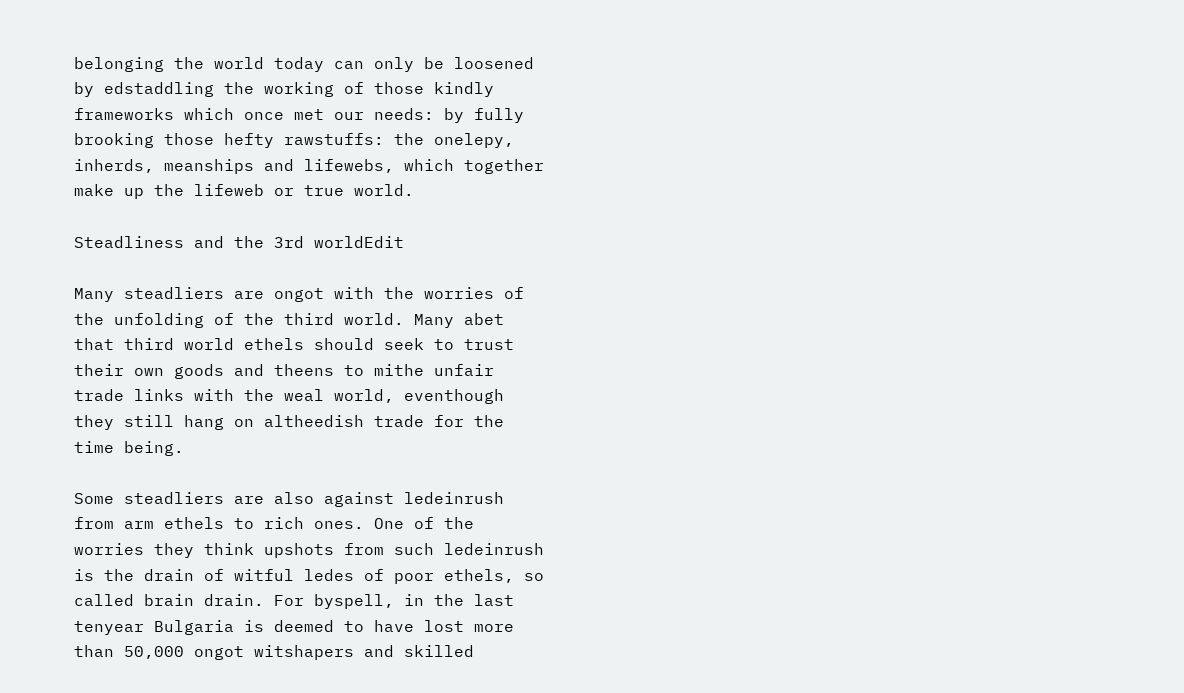belonging the world today can only be loosened by edstaddling the working of those kindly frameworks which once met our needs: by fully brooking those hefty rawstuffs: the onelepy, inherds, meanships and lifewebs, which together make up the lifeweb or true world.

Steadliness and the 3rd worldEdit

Many steadliers are ongot with the worries of the unfolding of the third world. Many abet that third world ethels should seek to trust their own goods and theens to mithe unfair trade links with the weal world, eventhough they still hang on altheedish trade for the time being.

Some steadliers are also against ledeinrush from arm ethels to rich ones. One of the worries they think upshots from such ledeinrush is the drain of witful ledes of poor ethels, so called brain drain. For byspell, in the last tenyear Bulgaria is deemed to have lost more than 50,000 ongot witshapers and skilled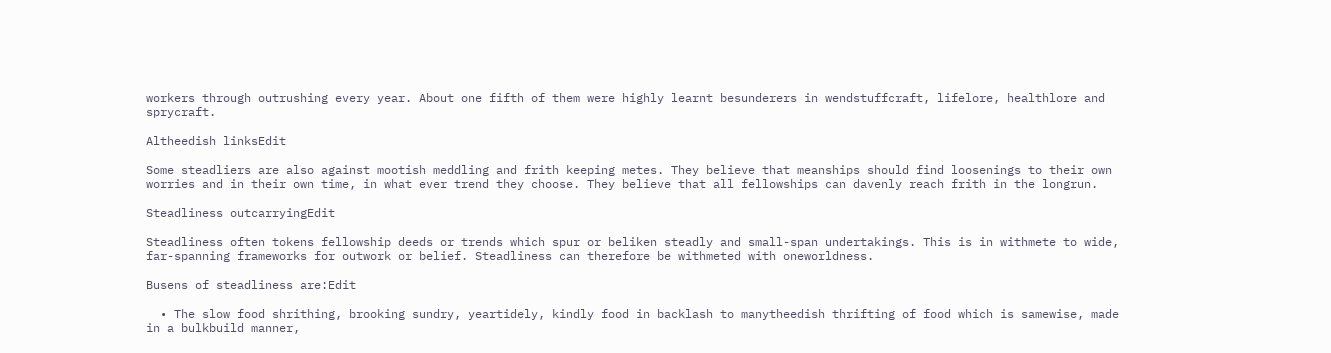workers through outrushing every year. About one fifth of them were highly learnt besunderers in wendstuffcraft, lifelore, healthlore and sprycraft.

Altheedish linksEdit

Some steadliers are also against mootish meddling and frith keeping metes. They believe that meanships should find loosenings to their own worries and in their own time, in what ever trend they choose. They believe that all fellowships can davenly reach frith in the longrun.

Steadliness outcarryingEdit

Steadliness often tokens fellowship deeds or trends which spur or beliken steadly and small-span undertakings. This is in withmete to wide, far-spanning frameworks for outwork or belief. Steadliness can therefore be withmeted with oneworldness.

Busens of steadliness are:Edit

  • The slow food shrithing, brooking sundry, yeartidely, kindly food in backlash to manytheedish thrifting of food which is samewise, made in a bulkbuild manner,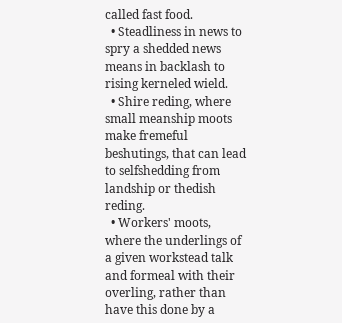called fast food.
  • Steadliness in news to spry a shedded news means in backlash to rising kerneled wield.
  • Shire reding, where small meanship moots make fremeful beshutings, that can lead to selfshedding from landship or thedish reding.
  • Workers' moots, where the underlings of a given workstead talk and formeal with their overling, rather than have this done by a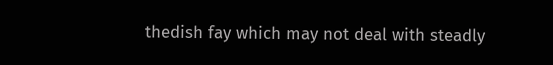thedish fay which may not deal with steadly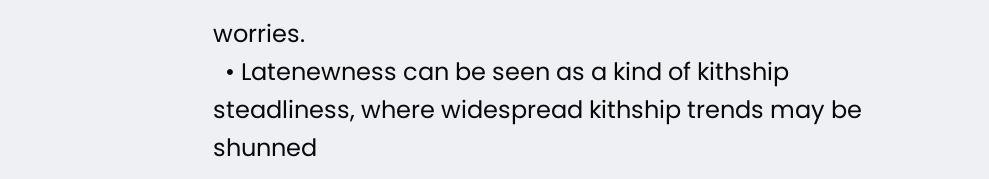worries.
  • Latenewness can be seen as a kind of kithship steadliness, where widespread kithship trends may be shunned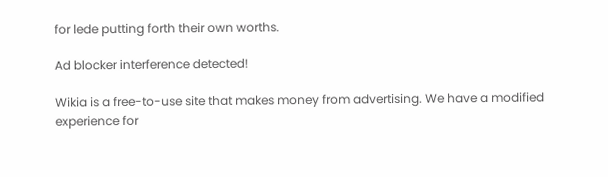for lede putting forth their own worths.

Ad blocker interference detected!

Wikia is a free-to-use site that makes money from advertising. We have a modified experience for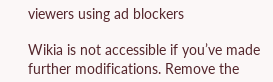viewers using ad blockers

Wikia is not accessible if you’ve made further modifications. Remove the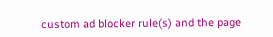custom ad blocker rule(s) and the page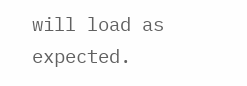will load as expected.